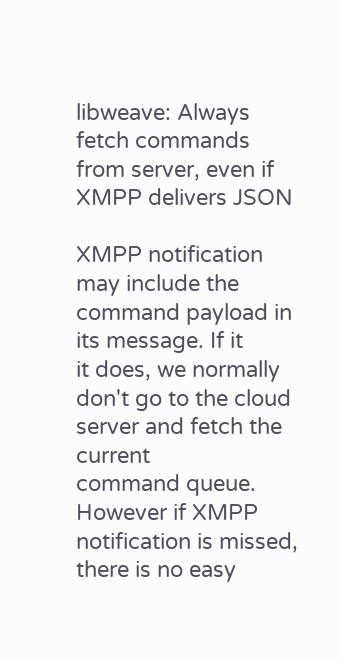libweave: Always fetch commands from server, even if XMPP delivers JSON

XMPP notification may include the command payload in its message. If it
it does, we normally don't go to the cloud server and fetch the current
command queue. However if XMPP notification is missed, there is no easy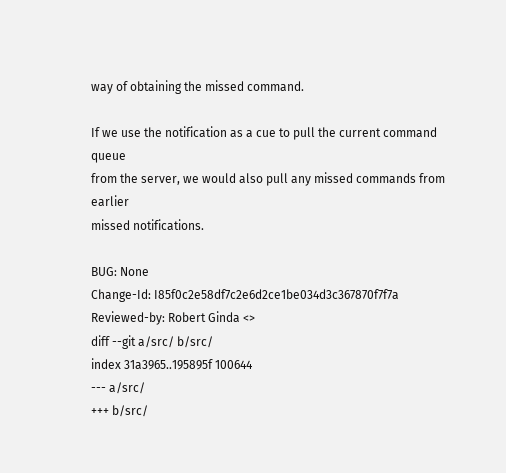way of obtaining the missed command.

If we use the notification as a cue to pull the current command queue
from the server, we would also pull any missed commands from earlier
missed notifications.

BUG: None
Change-Id: I85f0c2e58df7c2e6d2ce1be034d3c367870f7f7a
Reviewed-by: Robert Ginda <>
diff --git a/src/ b/src/
index 31a3965..195895f 100644
--- a/src/
+++ b/src/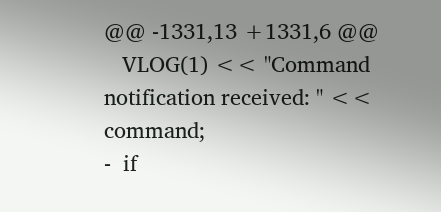@@ -1331,13 +1331,6 @@
   VLOG(1) << "Command notification received: " << command;
-  if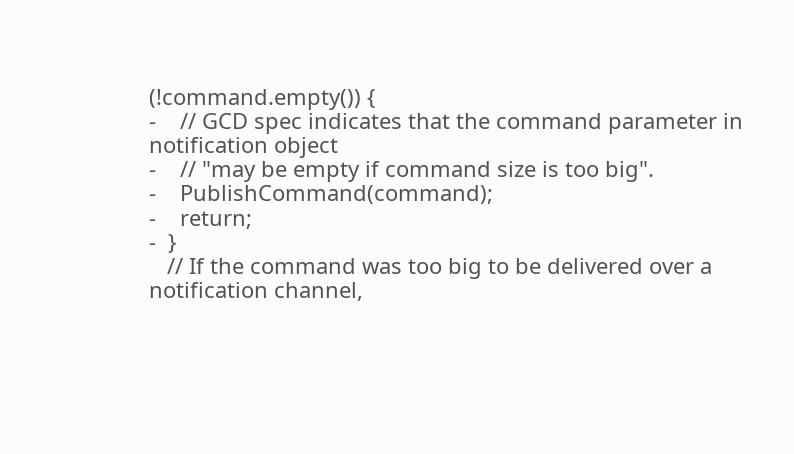(!command.empty()) {
-    // GCD spec indicates that the command parameter in notification object
-    // "may be empty if command size is too big".
-    PublishCommand(command);
-    return;
-  }
   // If the command was too big to be delivered over a notification channel,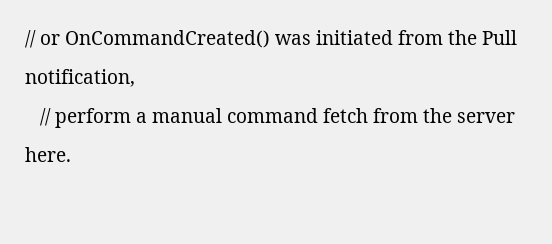// or OnCommandCreated() was initiated from the Pull notification,
   // perform a manual command fetch from the server here.